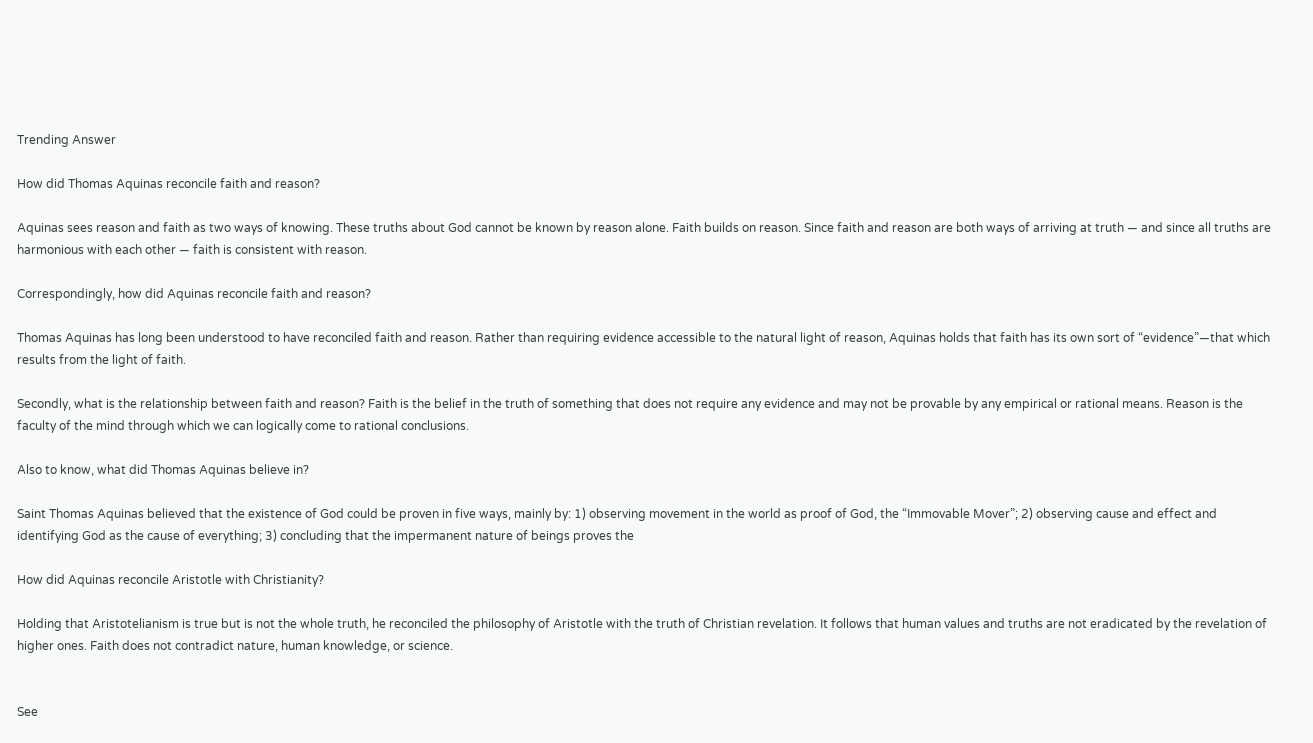Trending Answer

How did Thomas Aquinas reconcile faith and reason?

Aquinas sees reason and faith as two ways of knowing. These truths about God cannot be known by reason alone. Faith builds on reason. Since faith and reason are both ways of arriving at truth — and since all truths are harmonious with each other — faith is consistent with reason.

Correspondingly, how did Aquinas reconcile faith and reason?

Thomas Aquinas has long been understood to have reconciled faith and reason. Rather than requiring evidence accessible to the natural light of reason, Aquinas holds that faith has its own sort of “evidence”—that which results from the light of faith.

Secondly, what is the relationship between faith and reason? Faith is the belief in the truth of something that does not require any evidence and may not be provable by any empirical or rational means. Reason is the faculty of the mind through which we can logically come to rational conclusions.

Also to know, what did Thomas Aquinas believe in?

Saint Thomas Aquinas believed that the existence of God could be proven in five ways, mainly by: 1) observing movement in the world as proof of God, the “Immovable Mover”; 2) observing cause and effect and identifying God as the cause of everything; 3) concluding that the impermanent nature of beings proves the

How did Aquinas reconcile Aristotle with Christianity?

Holding that Aristotelianism is true but is not the whole truth, he reconciled the philosophy of Aristotle with the truth of Christian revelation. It follows that human values and truths are not eradicated by the revelation of higher ones. Faith does not contradict nature, human knowledge, or science.


See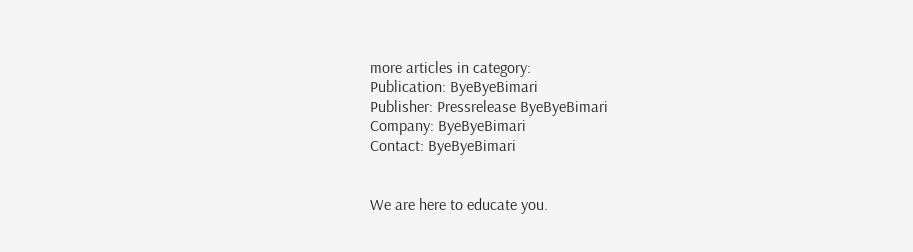more articles in category:
Publication: ByeByeBimari
Publisher: Pressrelease ByeByeBimari
Company: ByeByeBimari
Contact: ByeByeBimari


We are here to educate you.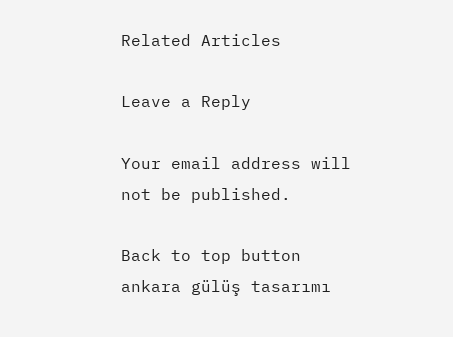Related Articles

Leave a Reply

Your email address will not be published.

Back to top button
ankara gülüş tasarımı